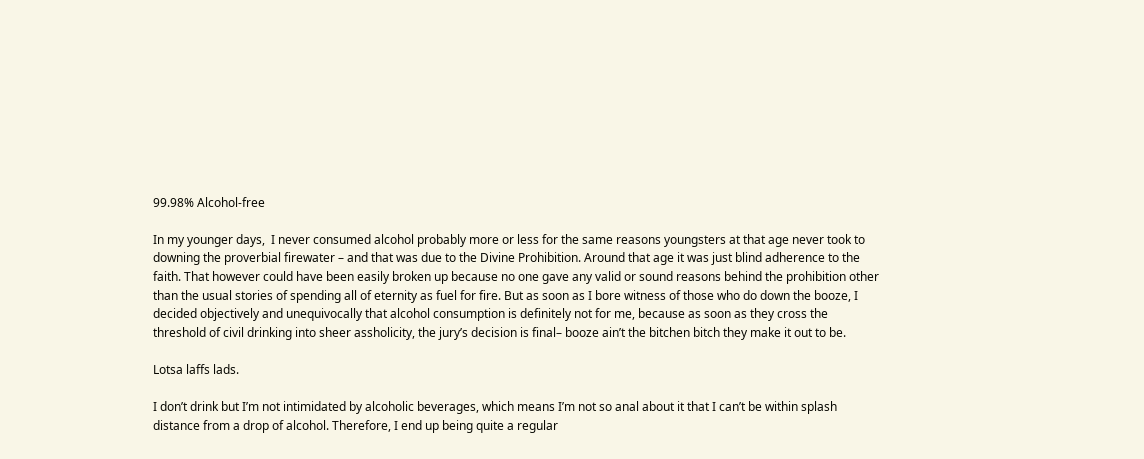99.98% Alcohol-free

In my younger days,  I never consumed alcohol probably more or less for the same reasons youngsters at that age never took to downing the proverbial firewater – and that was due to the Divine Prohibition. Around that age it was just blind adherence to the faith. That however could have been easily broken up because no one gave any valid or sound reasons behind the prohibition other than the usual stories of spending all of eternity as fuel for fire. But as soon as I bore witness of those who do down the booze, I decided objectively and unequivocally that alcohol consumption is definitely not for me, because as soon as they cross the threshold of civil drinking into sheer assholicity, the jury’s decision is final– booze ain’t the bitchen bitch they make it out to be.

Lotsa laffs lads.

I don’t drink but I’m not intimidated by alcoholic beverages, which means I’m not so anal about it that I can’t be within splash distance from a drop of alcohol. Therefore, I end up being quite a regular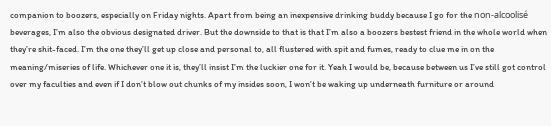companion to boozers, especially on Friday nights. Apart from being an inexpensive drinking buddy because I go for the non-alcoolisé beverages, I’m also the obvious designated driver. But the downside to that is that I’m also a boozers bestest friend in the whole world when they’re shit-faced. I’m the one they’ll get up close and personal to, all flustered with spit and fumes, ready to clue me in on the meaning/miseries of life. Whichever one it is, they’ll insist I’m the luckier one for it. Yeah I would be, because between us I’ve still got control over my faculties and even if I don’t blow out chunks of my insides soon, I won’t be waking up underneath furniture or around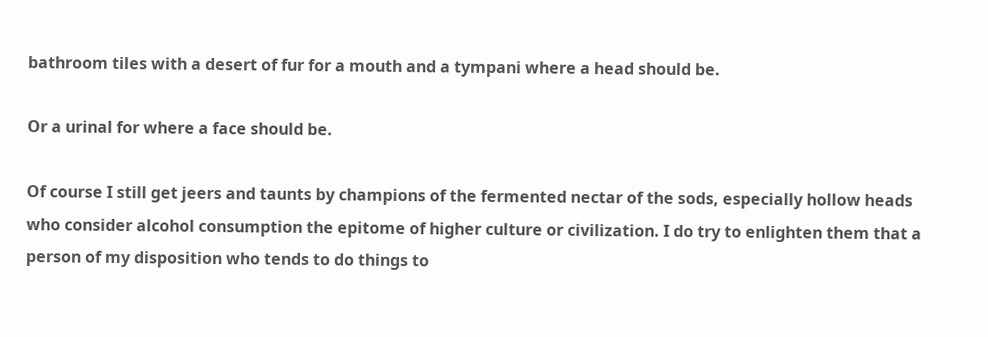bathroom tiles with a desert of fur for a mouth and a tympani where a head should be.

Or a urinal for where a face should be.

Of course I still get jeers and taunts by champions of the fermented nectar of the sods, especially hollow heads who consider alcohol consumption the epitome of higher culture or civilization. I do try to enlighten them that a person of my disposition who tends to do things to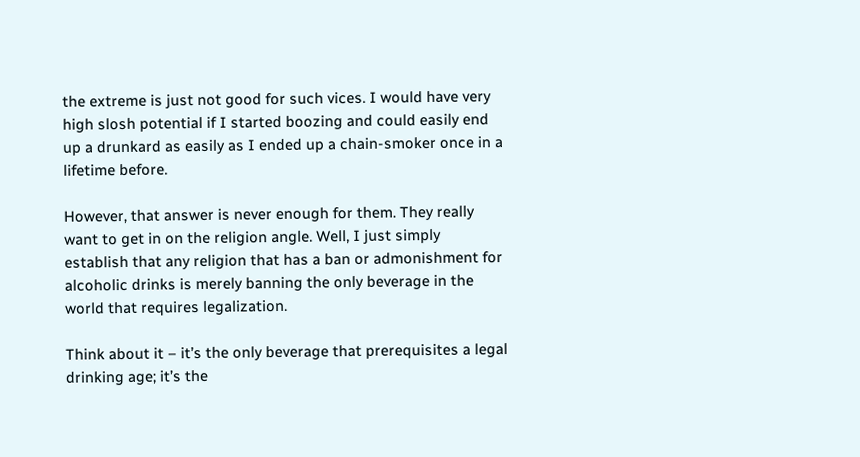the extreme is just not good for such vices. I would have very high slosh potential if I started boozing and could easily end up a drunkard as easily as I ended up a chain-smoker once in a lifetime before.

However, that answer is never enough for them. They really want to get in on the religion angle. Well, I just simply establish that any religion that has a ban or admonishment for alcoholic drinks is merely banning the only beverage in the world that requires legalization.

Think about it – it’s the only beverage that prerequisites a legal drinking age; it’s the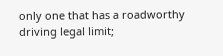only one that has a roadworthy driving legal limit;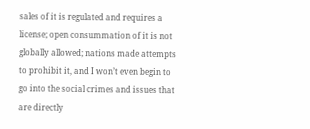sales of it is regulated and requires a license; open consummation of it is not globally allowed; nations made attempts to prohibit it, and I won’t even begin to go into the social crimes and issues that are directly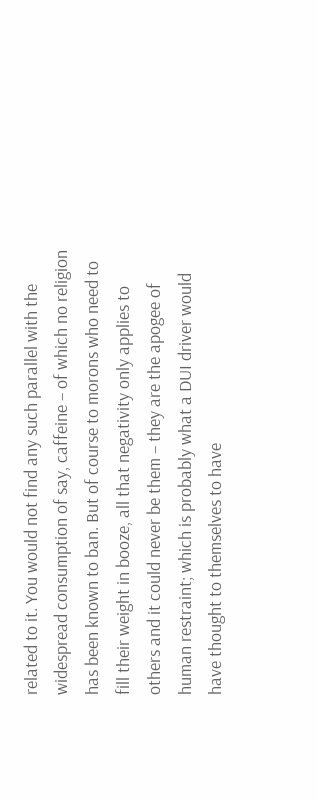related to it. You would not find any such parallel with the widespread consumption of say, caffeine – of which no religion has been known to ban. But of course to morons who need to fill their weight in booze, all that negativity only applies to others and it could never be them – they are the apogee of human restraint; which is probably what a DUI driver would have thought to themselves to have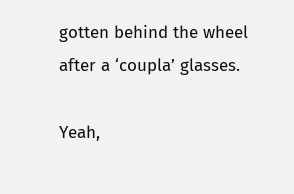gotten behind the wheel after a ‘coupla’ glasses.

Yeah,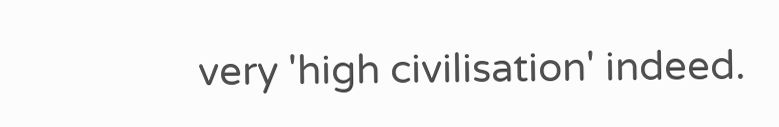very 'high civilisation' indeed.